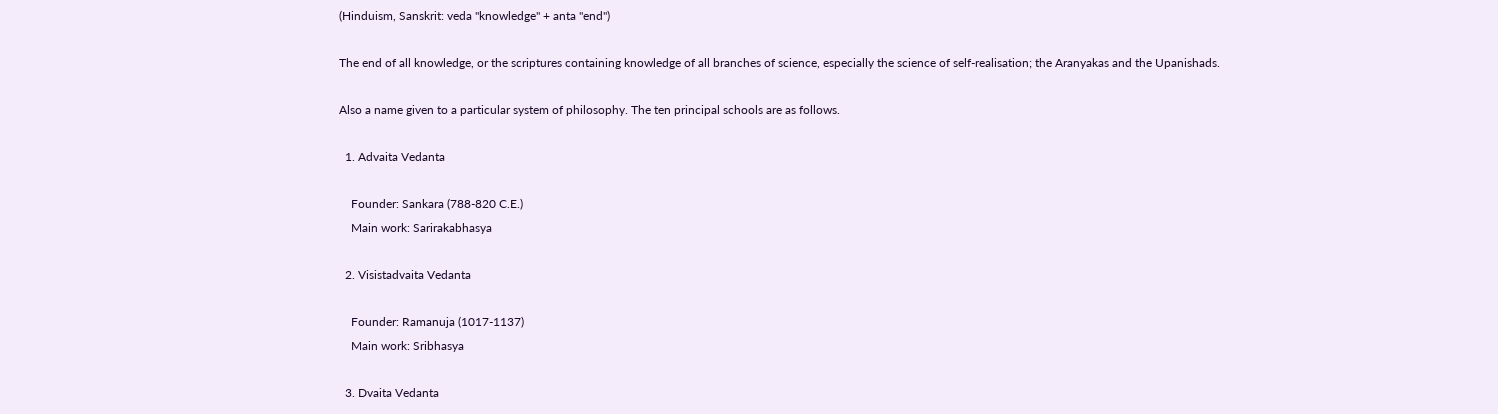(Hinduism, Sanskrit: veda "knowledge" + anta "end")

The end of all knowledge, or the scriptures containing knowledge of all branches of science, especially the science of self-realisation; the Aranyakas and the Upanishads.

Also a name given to a particular system of philosophy. The ten principal schools are as follows.

  1. Advaita Vedanta

    Founder: Sankara (788-820 C.E.)
    Main work: Sarirakabhasya

  2. Visistadvaita Vedanta

    Founder: Ramanuja (1017-1137)
    Main work: Sribhasya

  3. Dvaita Vedanta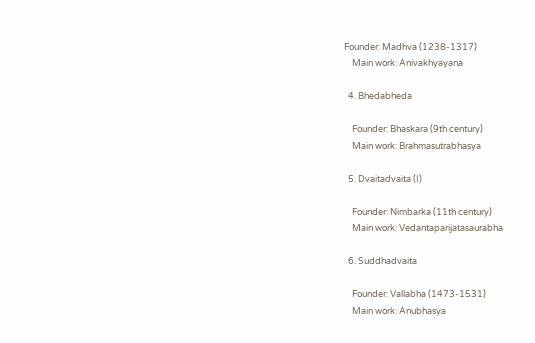Founder: Madhva (1238-1317)
    Main work: Anivakhyayana

  4. Bhedabheda

    Founder: Bhaskara (9th century)
    Main work: Brahmasutrabhasya

  5. Dvaitadvaita (I)

    Founder: Nimbarka (11th century)
    Main work: Vedantaparijatasaurabha

  6. Suddhadvaita

    Founder: Vallabha (1473-1531)
    Main work: Anubhasya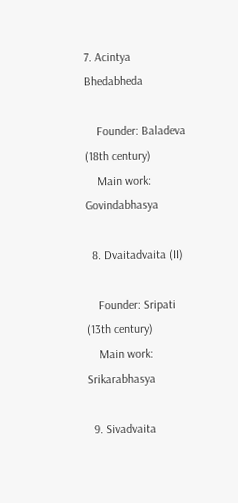7. Acintya Bhedabheda

    Founder: Baladeva (18th century)
    Main work: Govindabhasya

  8. Dvaitadvaita (II)

    Founder: Sripati (13th century)
    Main work: Srikarabhasya

  9. Sivadvaita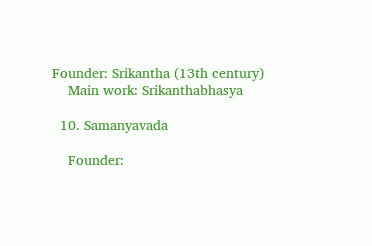Founder: Srikantha (13th century)
    Main work: Srikanthabhasya

  10. Samanyavada

    Founder: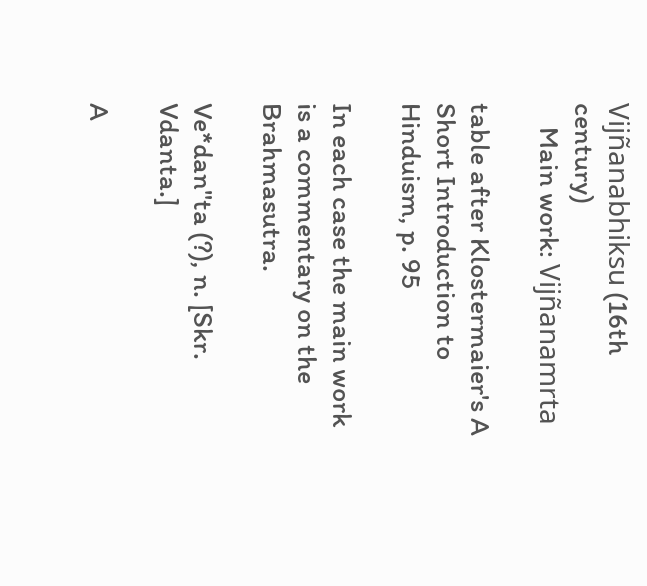Vijñanabhiksu (16th century)
    Main work: Vijñanamrta

table after Klostermaier's A Short Introduction to Hinduism, p. 95

In each case the main work is a commentary on the Brahmasutra.

Ve*dan"ta (?), n. [Skr. Vdanta.]

A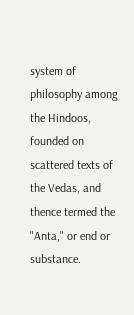system of philosophy among the Hindoos, founded on scattered texts of the Vedas, and thence termed the "Anta," or end or substance.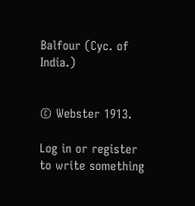Balfour (Cyc. of India.)


© Webster 1913.

Log in or register to write something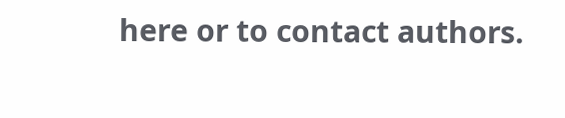here or to contact authors.